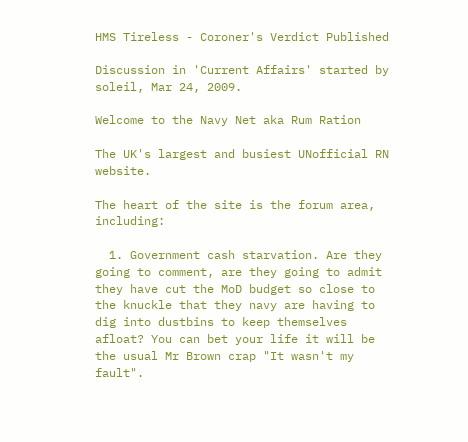HMS Tireless - Coroner's Verdict Published

Discussion in 'Current Affairs' started by soleil, Mar 24, 2009.

Welcome to the Navy Net aka Rum Ration

The UK's largest and busiest UNofficial RN website.

The heart of the site is the forum area, including:

  1. Government cash starvation. Are they going to comment, are they going to admit they have cut the MoD budget so close to the knuckle that they navy are having to dig into dustbins to keep themselves afloat? You can bet your life it will be the usual Mr Brown crap "It wasn't my fault".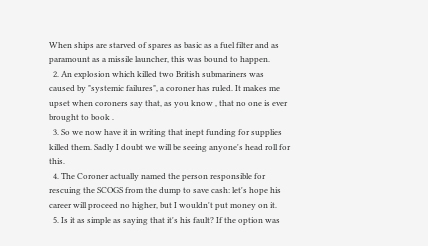When ships are starved of spares as basic as a fuel filter and as paramount as a missile launcher, this was bound to happen.
  2. An explosion which killed two British submariners was caused by "systemic failures", a coroner has ruled. It makes me upset when coroners say that, as you know , that no one is ever brought to book .
  3. So we now have it in writing that inept funding for supplies killed them. Sadly I doubt we will be seeing anyone's head roll for this.
  4. The Coroner actually named the person responsible for rescuing the SCOGS from the dump to save cash: let's hope his career will proceed no higher, but I wouldn't put money on it.
  5. Is it as simple as saying that it's his fault? If the option was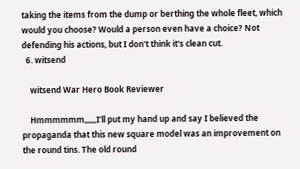taking the items from the dump or berthing the whole fleet, which would you choose? Would a person even have a choice? Not defending his actions, but I don't think it's clean cut.
  6. witsend

    witsend War Hero Book Reviewer

    Hmmmmmm,,,,,,I'll put my hand up and say I believed the propaganda that this new square model was an improvement on the round tins. The old round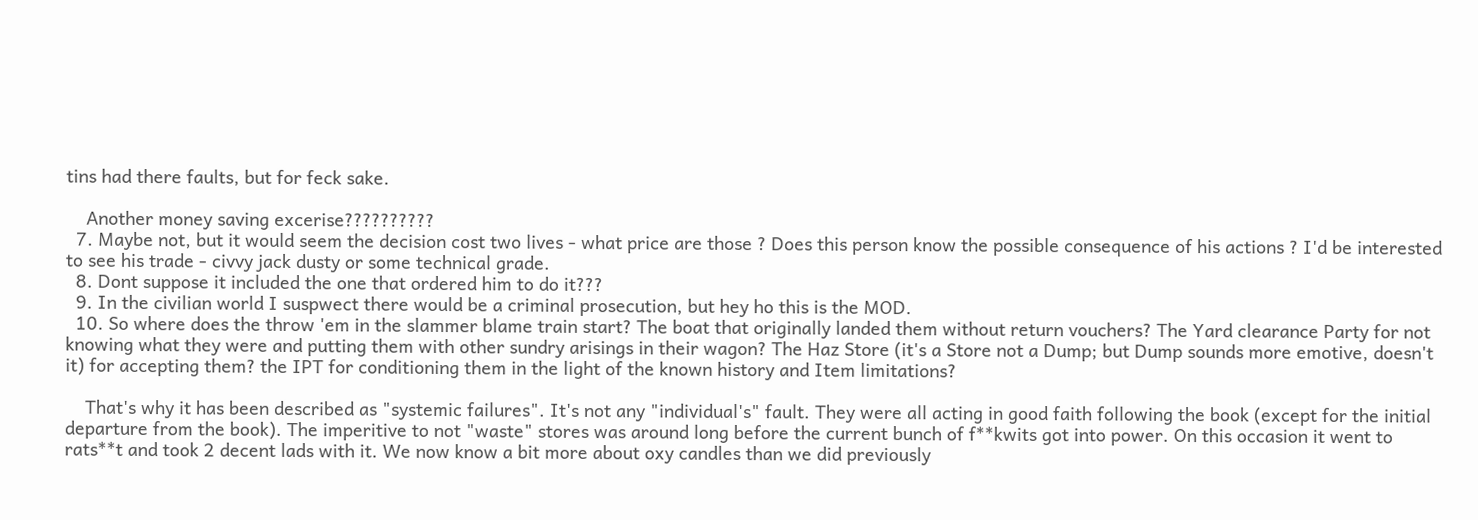tins had there faults, but for feck sake.

    Another money saving excerise??????????
  7. Maybe not, but it would seem the decision cost two lives - what price are those ? Does this person know the possible consequence of his actions ? I'd be interested to see his trade - civvy jack dusty or some technical grade.
  8. Dont suppose it included the one that ordered him to do it???
  9. In the civilian world I suspwect there would be a criminal prosecution, but hey ho this is the MOD.
  10. So where does the throw 'em in the slammer blame train start? The boat that originally landed them without return vouchers? The Yard clearance Party for not knowing what they were and putting them with other sundry arisings in their wagon? The Haz Store (it's a Store not a Dump; but Dump sounds more emotive, doesn't it) for accepting them? the IPT for conditioning them in the light of the known history and Item limitations?

    That's why it has been described as "systemic failures". It's not any "individual's" fault. They were all acting in good faith following the book (except for the initial departure from the book). The imperitive to not "waste" stores was around long before the current bunch of f**kwits got into power. On this occasion it went to rats**t and took 2 decent lads with it. We now know a bit more about oxy candles than we did previously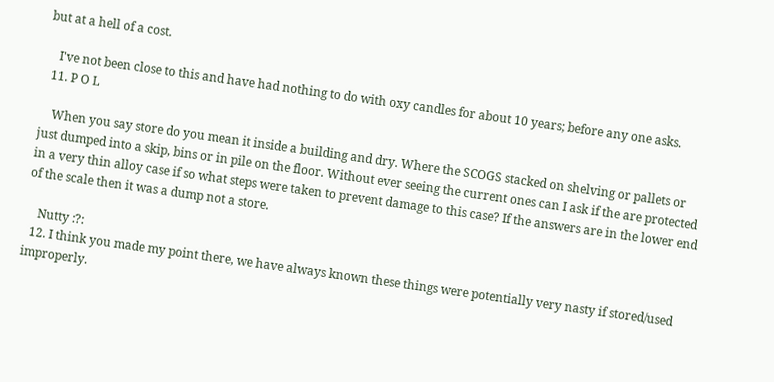but at a hell of a cost.

    I've not been close to this and have had nothing to do with oxy candles for about 10 years; before any one asks.
  11. P O L

    When you say store do you mean it inside a building and dry. Where the SCOGS stacked on shelving or pallets or just dumped into a skip, bins or in pile on the floor. Without ever seeing the current ones can I ask if the are protected in a very thin alloy case if so what steps were taken to prevent damage to this case? If the answers are in the lower end of the scale then it was a dump not a store.

    Nutty :?:
  12. I think you made my point there, we have always known these things were potentially very nasty if stored/used improperly.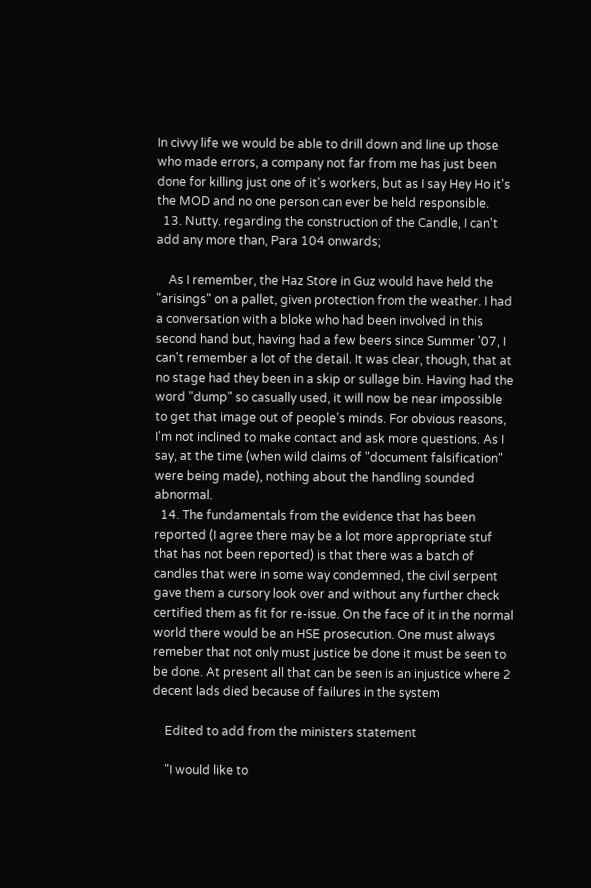In civvy life we would be able to drill down and line up those who made errors, a company not far from me has just been done for killing just one of it's workers, but as I say Hey Ho it's the MOD and no one person can ever be held responsible.
  13. Nutty. regarding the construction of the Candle, I can't add any more than, Para 104 onwards;

    As I remember, the Haz Store in Guz would have held the "arisings" on a pallet, given protection from the weather. I had a conversation with a bloke who had been involved in this second hand but, having had a few beers since Summer '07, I can't remember a lot of the detail. It was clear, though, that at no stage had they been in a skip or sullage bin. Having had the word "dump" so casually used, it will now be near impossible to get that image out of people's minds. For obvious reasons, I'm not inclined to make contact and ask more questions. As I say, at the time (when wild claims of "document falsification" were being made), nothing about the handling sounded abnormal.
  14. The fundamentals from the evidence that has been reported (I agree there may be a lot more appropriate stuf that has not been reported) is that there was a batch of candles that were in some way condemned, the civil serpent gave them a cursory look over and without any further check certified them as fit for re-issue. On the face of it in the normal world there would be an HSE prosecution. One must always remeber that not only must justice be done it must be seen to be done. At present all that can be seen is an injustice where 2 decent lads died because of failures in the system

    Edited to add from the ministers statement

    "I would like to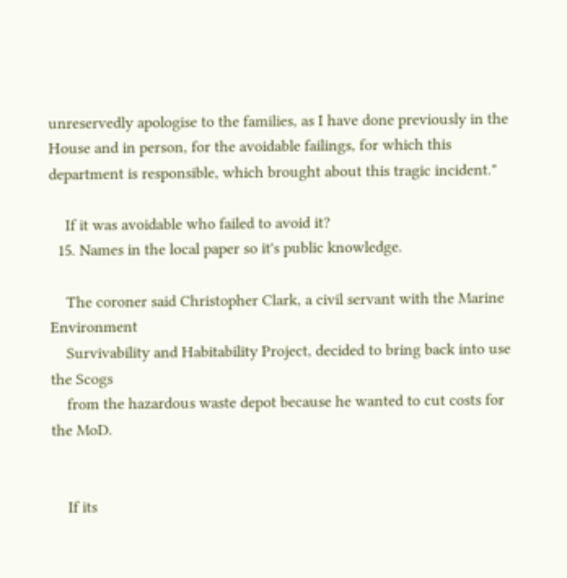unreservedly apologise to the families, as I have done previously in the House and in person, for the avoidable failings, for which this department is responsible, which brought about this tragic incident."

    If it was avoidable who failed to avoid it?
  15. Names in the local paper so it's public knowledge.

    The coroner said Christopher Clark, a civil servant with the Marine Environment
    Survivability and Habitability Project, decided to bring back into use the Scogs
    from the hazardous waste depot because he wanted to cut costs for the MoD.


    If its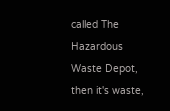called The Hazardous Waste Depot, then it's waste,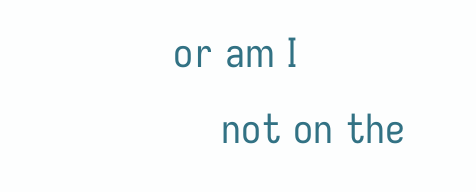or am I
    not on the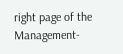right page of the Management-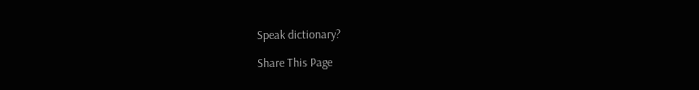Speak dictionary?

Share This Page